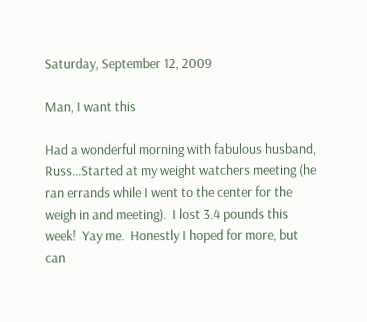Saturday, September 12, 2009

Man, I want this

Had a wonderful morning with fabulous husband, Russ...Started at my weight watchers meeting (he ran errands while I went to the center for the weigh in and meeting).  I lost 3.4 pounds this week!  Yay me.  Honestly I hoped for more, but can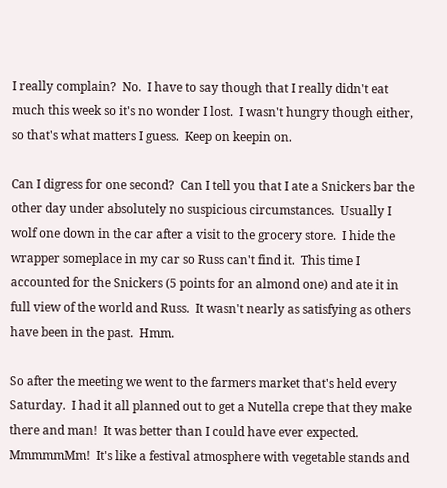I really complain?  No.  I have to say though that I really didn't eat much this week so it's no wonder I lost.  I wasn't hungry though either, so that's what matters I guess.  Keep on keepin on.

Can I digress for one second?  Can I tell you that I ate a Snickers bar the other day under absolutely no suspicious circumstances.  Usually I wolf one down in the car after a visit to the grocery store.  I hide the wrapper someplace in my car so Russ can't find it.  This time I accounted for the Snickers (5 points for an almond one) and ate it in full view of the world and Russ.  It wasn't nearly as satisfying as others have been in the past.  Hmm.

So after the meeting we went to the farmers market that's held every Saturday.  I had it all planned out to get a Nutella crepe that they make there and man!  It was better than I could have ever expected.  MmmmmMm!  It's like a festival atmosphere with vegetable stands and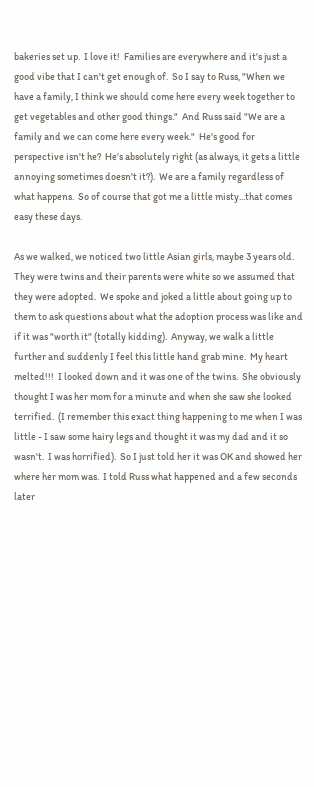bakeries set up.  I love it!  Families are everywhere and it's just a good vibe that I can't get enough of.  So I say to Russ, "When we have a family, I think we should come here every week together to get vegetables and other good things."  And Russ said "We are a family and we can come here every week."  He's good for perspective isn't he?  He's absolutely right (as always, it gets a little annoying sometimes doesn't it?).  We are a family regardless of what happens.  So of course that got me a little misty...that comes easy these days.

As we walked, we noticed two little Asian girls, maybe 3 years old.  They were twins and their parents were white so we assumed that they were adopted.  We spoke and joked a little about going up to them to ask questions about what the adoption process was like and if it was "worth it" (totally kidding).  Anyway, we walk a little further and suddenly I feel this little hand grab mine.  My heart melted!!!  I looked down and it was one of the twins.  She obviously thought I was her mom for a minute and when she saw she looked terrified.  (I remember this exact thing happening to me when I was little - I saw some hairy legs and thought it was my dad and it so wasn't.  I was horrified).  So I just told her it was OK and showed her where her mom was.  I told Russ what happened and a few seconds later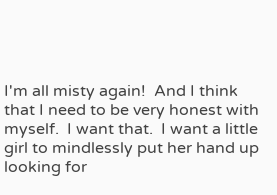I'm all misty again!  And I think that I need to be very honest with myself.  I want that.  I want a little girl to mindlessly put her hand up looking for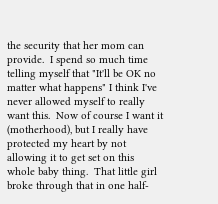the security that her mom can provide.  I spend so much time telling myself that "It'll be OK no matter what happens" I think I've never allowed myself to really want this.  Now of course I want it (motherhood), but I really have protected my heart by not allowing it to get set on this whole baby thing.  That little girl broke through that in one half-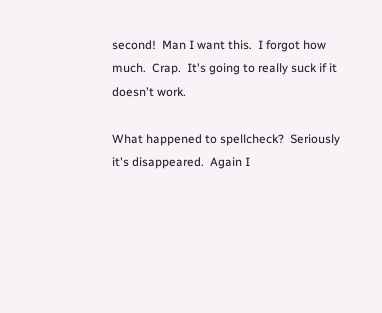second!  Man I want this.  I forgot how much.  Crap.  It's going to really suck if it doesn't work.

What happened to spellcheck?  Seriously it's disappeared.  Again I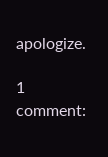apologize.

1 comment: